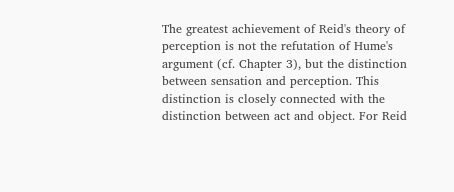The greatest achievement of Reid's theory of perception is not the refutation of Hume's argument (cf. Chapter 3), but the distinction between sensation and perception. This distinction is closely connected with the distinction between act and object. For Reid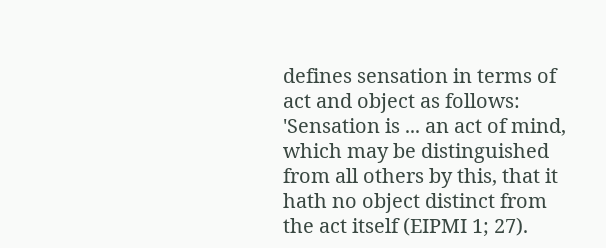defines sensation in terms of act and object as follows: 'Sensation is ... an act of mind, which may be distinguished from all others by this, that it hath no object distinct from the act itself (EIPMI 1; 27).